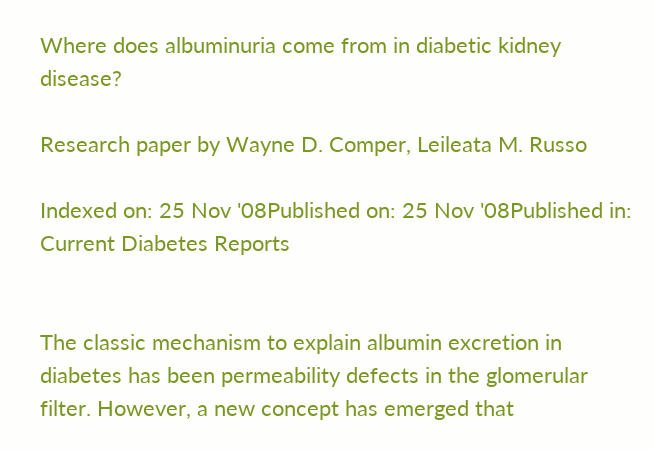Where does albuminuria come from in diabetic kidney disease?

Research paper by Wayne D. Comper, Leileata M. Russo

Indexed on: 25 Nov '08Published on: 25 Nov '08Published in: Current Diabetes Reports


The classic mechanism to explain albumin excretion in diabetes has been permeability defects in the glomerular filter. However, a new concept has emerged that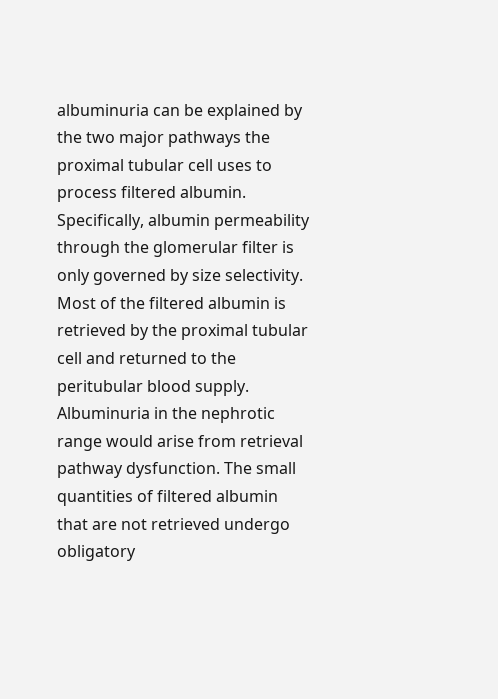albuminuria can be explained by the two major pathways the proximal tubular cell uses to process filtered albumin. Specifically, albumin permeability through the glomerular filter is only governed by size selectivity. Most of the filtered albumin is retrieved by the proximal tubular cell and returned to the peritubular blood supply. Albuminuria in the nephrotic range would arise from retrieval pathway dysfunction. The small quantities of filtered albumin that are not retrieved undergo obligatory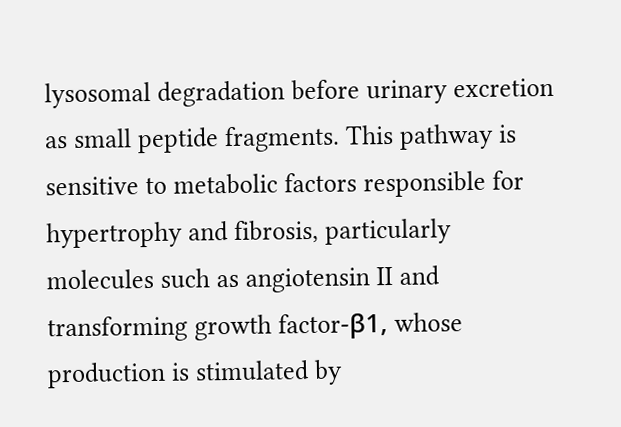lysosomal degradation before urinary excretion as small peptide fragments. This pathway is sensitive to metabolic factors responsible for hypertrophy and fibrosis, particularly molecules such as angiotensin II and transforming growth factor-β1, whose production is stimulated by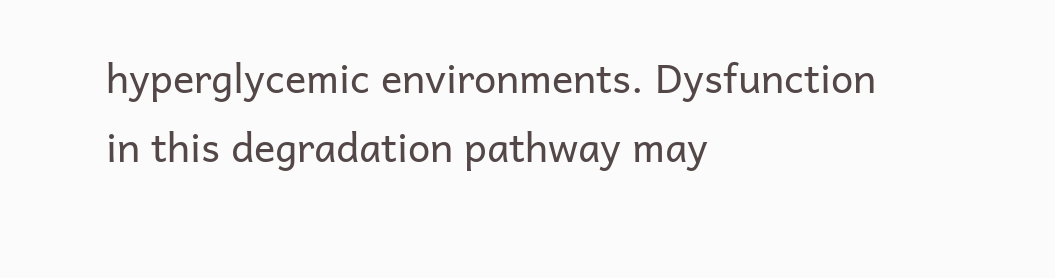hyperglycemic environments. Dysfunction in this degradation pathway may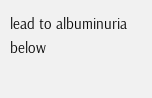lead to albuminuria below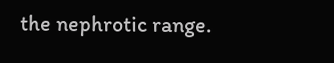the nephrotic range.